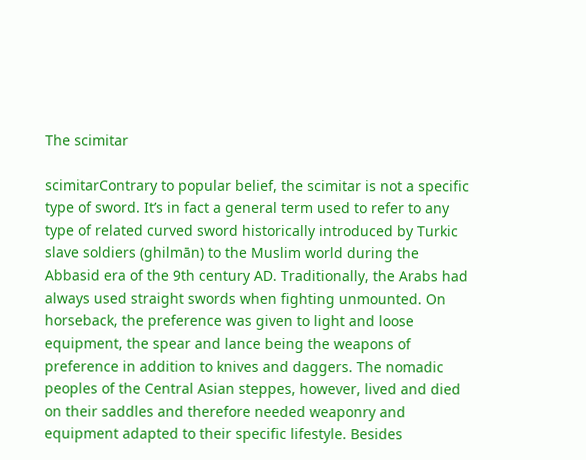The scimitar

scimitarContrary to popular belief, the scimitar is not a specific type of sword. It’s in fact a general term used to refer to any type of related curved sword historically introduced by Turkic slave soldiers (ghilmān) to the Muslim world during the Abbasid era of the 9th century AD. Traditionally, the Arabs had always used straight swords when fighting unmounted. On horseback, the preference was given to light and loose equipment, the spear and lance being the weapons of preference in addition to knives and daggers. The nomadic peoples of the Central Asian steppes, however, lived and died on their saddles and therefore needed weaponry and equipment adapted to their specific lifestyle. Besides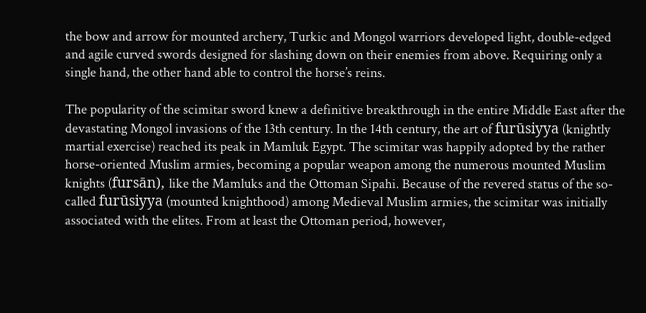the bow and arrow for mounted archery, Turkic and Mongol warriors developed light, double-edged and agile curved swords designed for slashing down on their enemies from above. Requiring only a single hand, the other hand able to control the horse’s reins.

The popularity of the scimitar sword knew a definitive breakthrough in the entire Middle East after the devastating Mongol invasions of the 13th century. In the 14th century, the art of furūsiyya (knightly martial exercise) reached its peak in Mamluk Egypt. The scimitar was happily adopted by the rather horse-oriented Muslim armies, becoming a popular weapon among the numerous mounted Muslim knights (fursān), like the Mamluks and the Ottoman Sipahi. Because of the revered status of the so-called furūsiyya (mounted knighthood) among Medieval Muslim armies, the scimitar was initially associated with the elites. From at least the Ottoman period, however,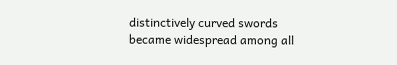distinctively curved swords became widespread among all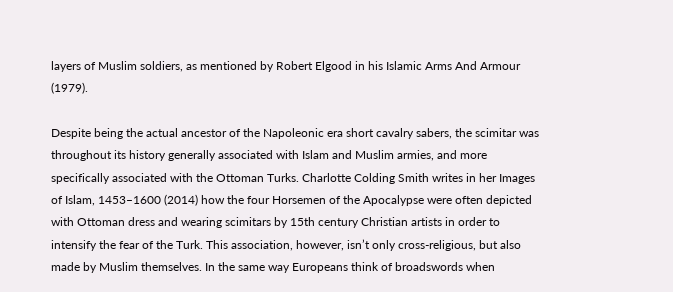layers of Muslim soldiers, as mentioned by Robert Elgood in his Islamic Arms And Armour (1979).

Despite being the actual ancestor of the Napoleonic era short cavalry sabers, the scimitar was throughout its history generally associated with Islam and Muslim armies, and more specifically associated with the Ottoman Turks. Charlotte Colding Smith writes in her Images of Islam, 1453–1600 (2014) how the four Horsemen of the Apocalypse were often depicted with Ottoman dress and wearing scimitars by 15th century Christian artists in order to intensify the fear of the Turk. This association, however, isn’t only cross-religious, but also made by Muslim themselves. In the same way Europeans think of broadswords when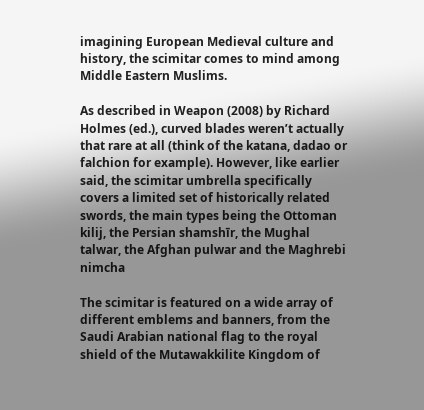imagining European Medieval culture and history, the scimitar comes to mind among Middle Eastern Muslims.

As described in Weapon (2008) by Richard Holmes (ed.), curved blades weren’t actually that rare at all (think of the katana, dadao or falchion for example). However, like earlier said, the scimitar umbrella specifically covers a limited set of historically related swords, the main types being the Ottoman kilij, the Persian shamshīr, the Mughal talwar, the Afghan pulwar and the Maghrebi nimcha

The scimitar is featured on a wide array of different emblems and banners, from the Saudi Arabian national flag to the royal shield of the Mutawakkilite Kingdom of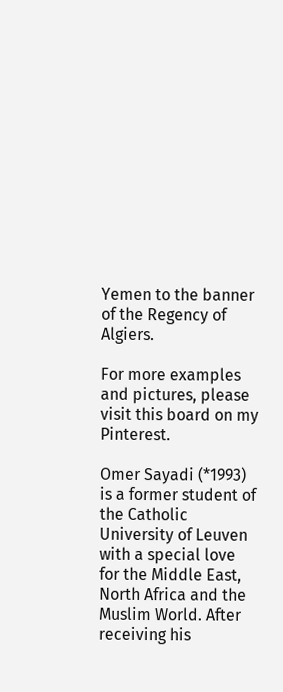Yemen to the banner of the Regency of Algiers.

For more examples and pictures, please visit this board on my Pinterest.

Omer Sayadi (*1993) is a former student of the Catholic University of Leuven with a special love for the Middle East, North Africa and the Muslim World. After receiving his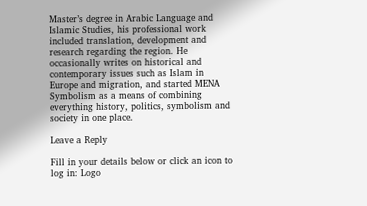Master’s degree in Arabic Language and Islamic Studies, his professional work included translation, development and research regarding the region. He occasionally writes on historical and contemporary issues such as Islam in Europe and migration, and started MENA Symbolism as a means of combining everything history, politics, symbolism and society in one place.

Leave a Reply

Fill in your details below or click an icon to log in: Logo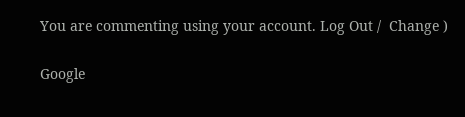You are commenting using your account. Log Out /  Change )

Google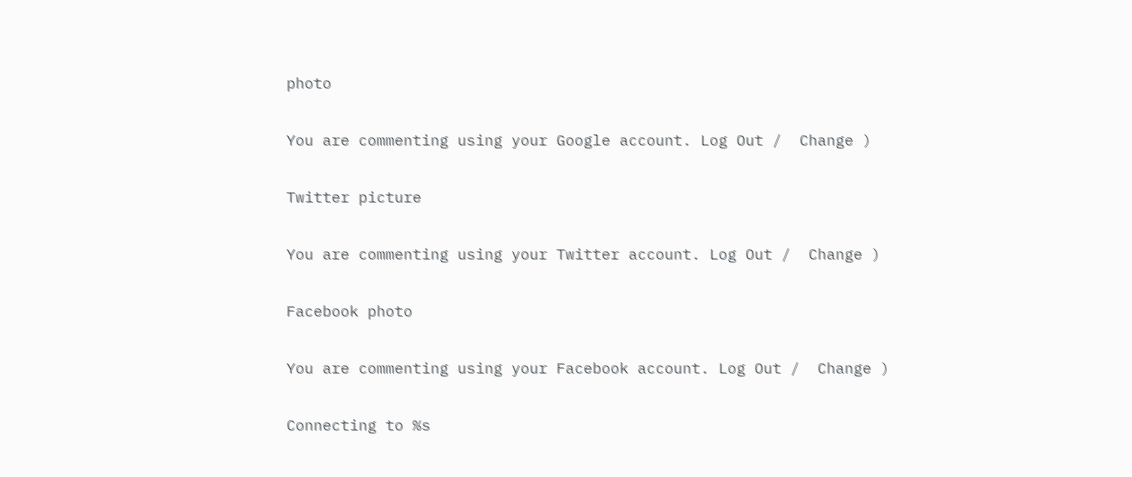photo

You are commenting using your Google account. Log Out /  Change )

Twitter picture

You are commenting using your Twitter account. Log Out /  Change )

Facebook photo

You are commenting using your Facebook account. Log Out /  Change )

Connecting to %s